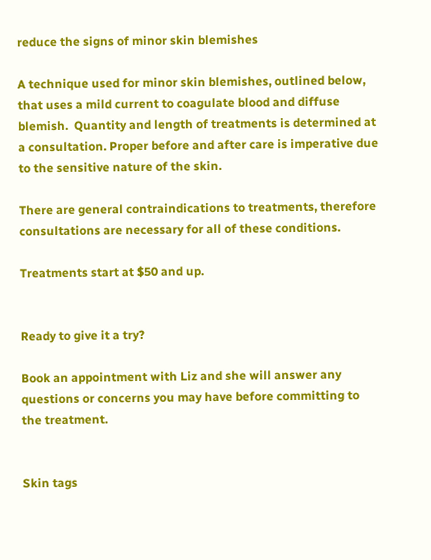reduce the signs of minor skin blemishes

A technique used for minor skin blemishes, outlined below, that uses a mild current to coagulate blood and diffuse blemish.  Quantity and length of treatments is determined at a consultation. Proper before and after care is imperative due to the sensitive nature of the skin.

There are general contraindications to treatments, therefore consultations are necessary for all of these conditions.

Treatments start at $50 and up.


Ready to give it a try?

Book an appointment with Liz and she will answer any questions or concerns you may have before committing to the treatment.


Skin tags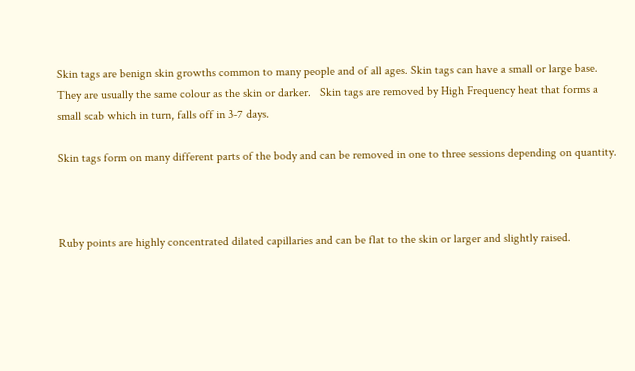Skin tags are benign skin growths common to many people and of all ages. Skin tags can have a small or large base.  They are usually the same colour as the skin or darker.   Skin tags are removed by High Frequency heat that forms a small scab which in turn, falls off in 3-7 days.

Skin tags form on many different parts of the body and can be removed in one to three sessions depending on quantity.



Ruby points are highly concentrated dilated capillaries and can be flat to the skin or larger and slightly raised.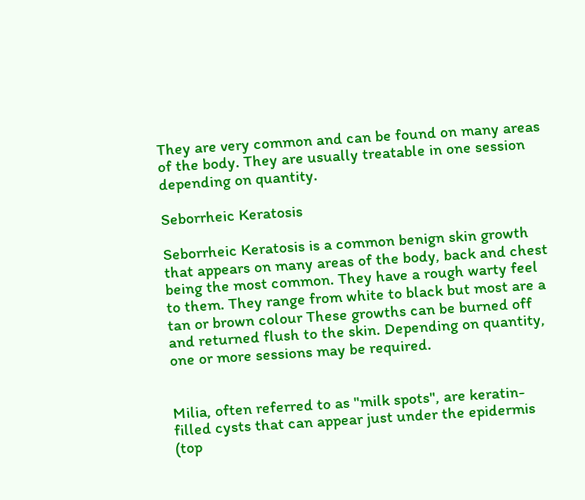They are very common and can be found on many areas of the body. They are usually treatable in one session depending on quantity.

Seborrheic Keratosis

Seborrheic Keratosis is a common benign skin growth that appears on many areas of the body, back and chest being the most common. They have a rough warty feel to them. They range from white to black but most are a tan or brown colour These growths can be burned off and returned flush to the skin. Depending on quantity, one or more sessions may be required.


Milia, often referred to as "milk spots", are keratin-filled cysts that can appear just under the epidermis (top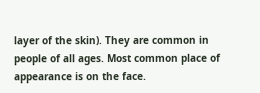layer of the skin). They are common in people of all ages. Most common place of appearance is on the face.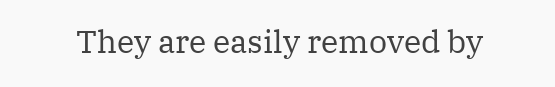They are easily removed by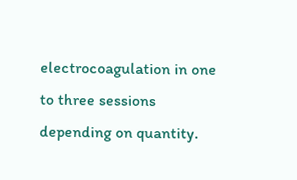electrocoagulation in one to three sessions depending on quantity.